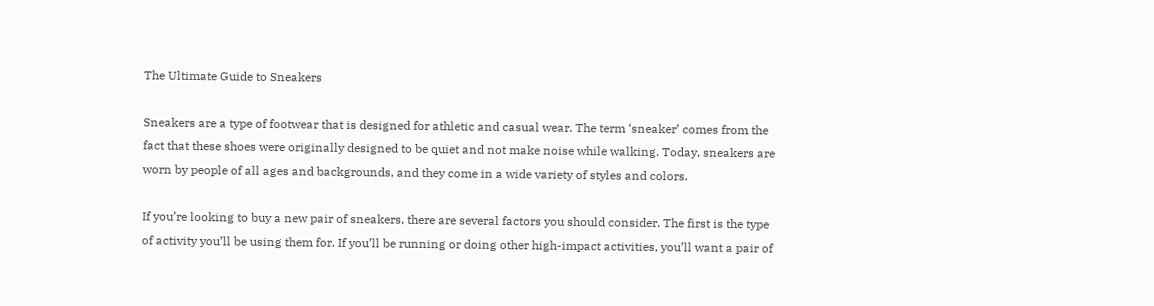The Ultimate Guide to Sneakers

Sneakers are a type of footwear that is designed for athletic and casual wear. The term ‘sneaker’ comes from the fact that these shoes were originally designed to be quiet and not make noise while walking. Today, sneakers are worn by people of all ages and backgrounds, and they come in a wide variety of styles and colors.

If you’re looking to buy a new pair of sneakers, there are several factors you should consider. The first is the type of activity you’ll be using them for. If you’ll be running or doing other high-impact activities, you’ll want a pair of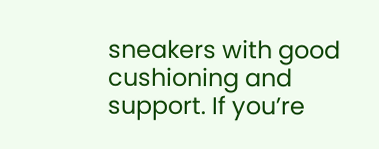sneakers with good cushioning and support. If you’re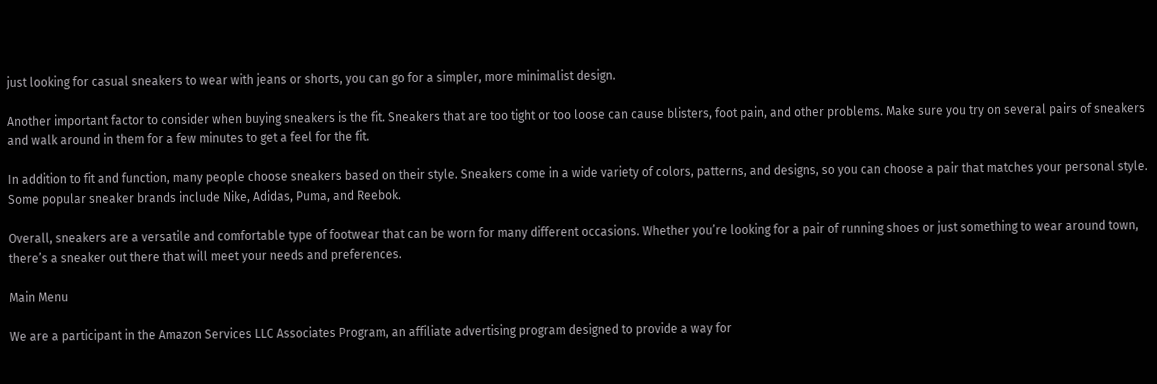just looking for casual sneakers to wear with jeans or shorts, you can go for a simpler, more minimalist design.

Another important factor to consider when buying sneakers is the fit. Sneakers that are too tight or too loose can cause blisters, foot pain, and other problems. Make sure you try on several pairs of sneakers and walk around in them for a few minutes to get a feel for the fit.

In addition to fit and function, many people choose sneakers based on their style. Sneakers come in a wide variety of colors, patterns, and designs, so you can choose a pair that matches your personal style. Some popular sneaker brands include Nike, Adidas, Puma, and Reebok.

Overall, sneakers are a versatile and comfortable type of footwear that can be worn for many different occasions. Whether you’re looking for a pair of running shoes or just something to wear around town, there’s a sneaker out there that will meet your needs and preferences.

Main Menu

We are a participant in the Amazon Services LLC Associates Program, an affiliate advertising program designed to provide a way for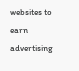websites to earn advertising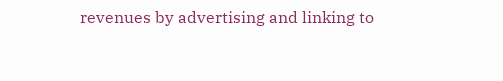revenues by advertising and linking to